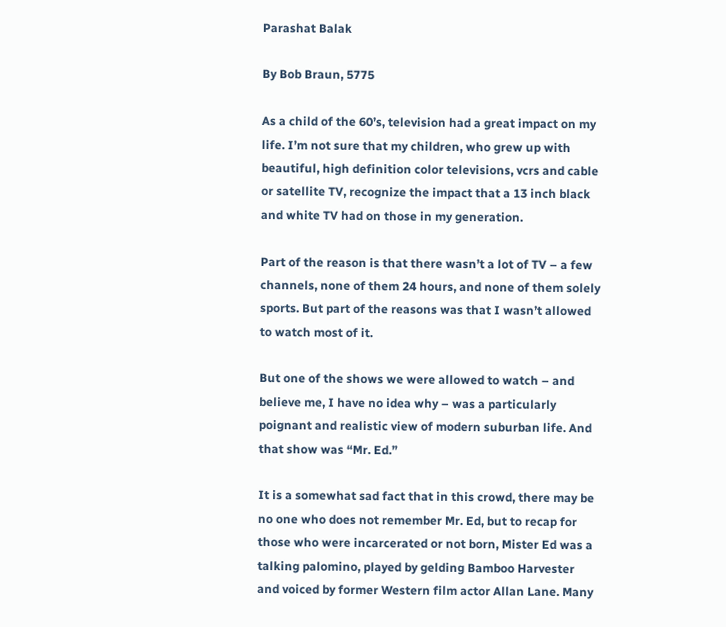Parashat Balak

By Bob Braun, 5775

As a child of the 60’s, television had a great impact on my life. I’m not sure that my children, who grew up with beautiful, high definition color televisions, vcrs and cable or satellite TV, recognize the impact that a 13 inch black and white TV had on those in my generation.

Part of the reason is that there wasn’t a lot of TV – a few channels, none of them 24 hours, and none of them solely sports. But part of the reasons was that I wasn’t allowed to watch most of it.

But one of the shows we were allowed to watch – and believe me, I have no idea why – was a particularly poignant and realistic view of modern suburban life. And that show was “Mr. Ed.”

It is a somewhat sad fact that in this crowd, there may be no one who does not remember Mr. Ed, but to recap for those who were incarcerated or not born, Mister Ed was a talking palomino, played by gelding Bamboo Harvester and voiced by former Western film actor Allan Lane. Many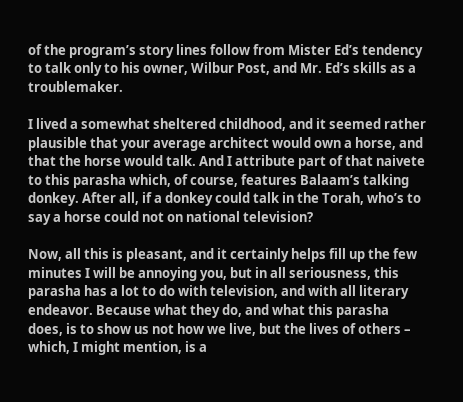of the program’s story lines follow from Mister Ed’s tendency to talk only to his owner, Wilbur Post, and Mr. Ed’s skills as a troublemaker.

I lived a somewhat sheltered childhood, and it seemed rather plausible that your average architect would own a horse, and that the horse would talk. And I attribute part of that naivete to this parasha which, of course, features Balaam’s talking donkey. After all, if a donkey could talk in the Torah, who’s to say a horse could not on national television?

Now, all this is pleasant, and it certainly helps fill up the few minutes I will be annoying you, but in all seriousness, this parasha has a lot to do with television, and with all literary endeavor. Because what they do, and what this parasha does, is to show us not how we live, but the lives of others – which, I might mention, is a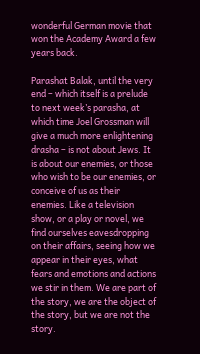wonderful German movie that won the Academy Award a few years back.

Parashat Balak, until the very end – which itself is a prelude to next week’s parasha, at which time Joel Grossman will give a much more enlightening drasha – is not about Jews. It is about our enemies, or those who wish to be our enemies, or conceive of us as their enemies. Like a television show, or a play or novel, we find ourselves eavesdropping on their affairs, seeing how we appear in their eyes, what fears and emotions and actions we stir in them. We are part of the story, we are the object of the story, but we are not the story.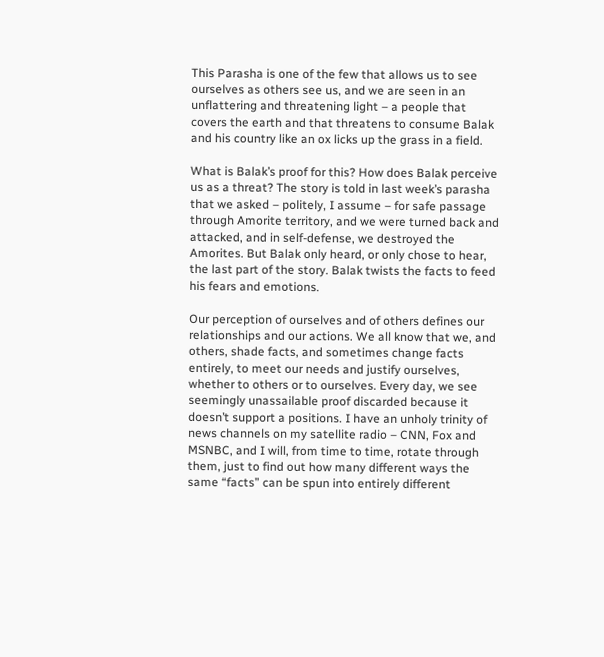This Parasha is one of the few that allows us to see ourselves as others see us, and we are seen in an unflattering and threatening light – a people that covers the earth and that threatens to consume Balak and his country like an ox licks up the grass in a field.

What is Balak’s proof for this? How does Balak perceive us as a threat? The story is told in last week’s parasha that we asked – politely, I assume – for safe passage through Amorite territory, and we were turned back and attacked, and in self-defense, we destroyed the Amorites. But Balak only heard, or only chose to hear, the last part of the story. Balak twists the facts to feed his fears and emotions.

Our perception of ourselves and of others defines our relationships and our actions. We all know that we, and others, shade facts, and sometimes change facts entirely, to meet our needs and justify ourselves, whether to others or to ourselves. Every day, we see seemingly unassailable proof discarded because it doesn’t support a positions. I have an unholy trinity of news channels on my satellite radio – CNN, Fox and MSNBC, and I will, from time to time, rotate through them, just to find out how many different ways the same “facts” can be spun into entirely different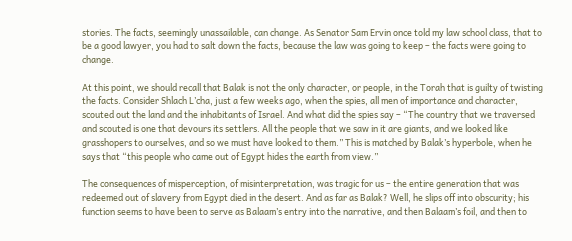stories. The facts, seemingly unassailable, can change. As Senator Sam Ervin once told my law school class, that to be a good lawyer, you had to salt down the facts, because the law was going to keep – the facts were going to change.

At this point, we should recall that Balak is not the only character, or people, in the Torah that is guilty of twisting the facts. Consider Shlach L’cha, just a few weeks ago, when the spies, all men of importance and character, scouted out the land and the inhabitants of Israel. And what did the spies say – “The country that we traversed and scouted is one that devours its settlers. All the people that we saw in it are giants, and we looked like grasshopers to ourselves, and so we must have looked to them.” This is matched by Balak’s hyperbole, when he says that “this people who came out of Egypt hides the earth from view.”

The consequences of misperception, of misinterpretation, was tragic for us – the entire generation that was redeemed out of slavery from Egypt died in the desert. And as far as Balak? Well, he slips off into obscurity; his function seems to have been to serve as Balaam’s entry into the narrative, and then Balaam’s foil, and then to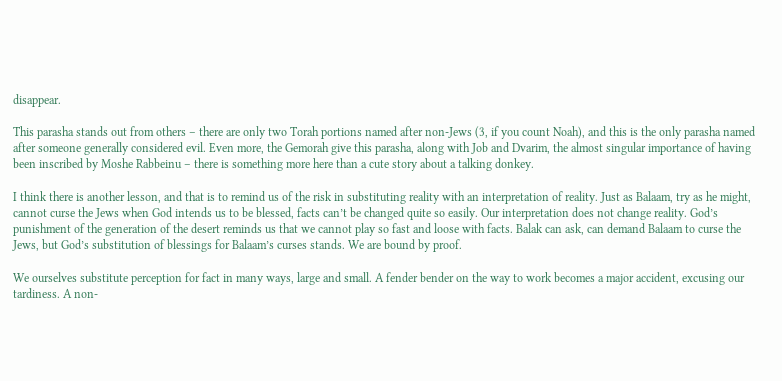disappear.

This parasha stands out from others – there are only two Torah portions named after non-Jews (3, if you count Noah), and this is the only parasha named after someone generally considered evil. Even more, the Gemorah give this parasha, along with Job and Dvarim, the almost singular importance of having been inscribed by Moshe Rabbeinu – there is something more here than a cute story about a talking donkey.

I think there is another lesson, and that is to remind us of the risk in substituting reality with an interpretation of reality. Just as Balaam, try as he might, cannot curse the Jews when God intends us to be blessed, facts can’t be changed quite so easily. Our interpretation does not change reality. God’s punishment of the generation of the desert reminds us that we cannot play so fast and loose with facts. Balak can ask, can demand Balaam to curse the Jews, but God’s substitution of blessings for Balaam’s curses stands. We are bound by proof.

We ourselves substitute perception for fact in many ways, large and small. A fender bender on the way to work becomes a major accident, excusing our tardiness. A non-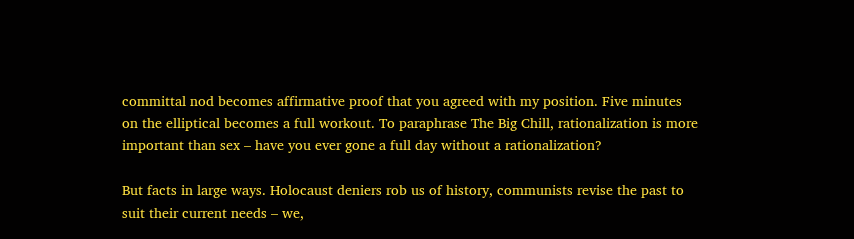committal nod becomes affirmative proof that you agreed with my position. Five minutes on the elliptical becomes a full workout. To paraphrase The Big Chill, rationalization is more important than sex – have you ever gone a full day without a rationalization?

But facts in large ways. Holocaust deniers rob us of history, communists revise the past to suit their current needs – we,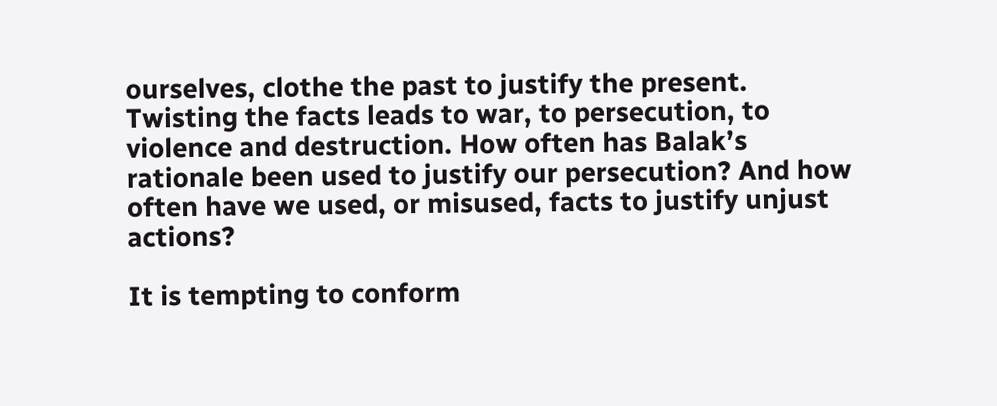ourselves, clothe the past to justify the present. Twisting the facts leads to war, to persecution, to violence and destruction. How often has Balak’s rationale been used to justify our persecution? And how often have we used, or misused, facts to justify unjust actions?

It is tempting to conform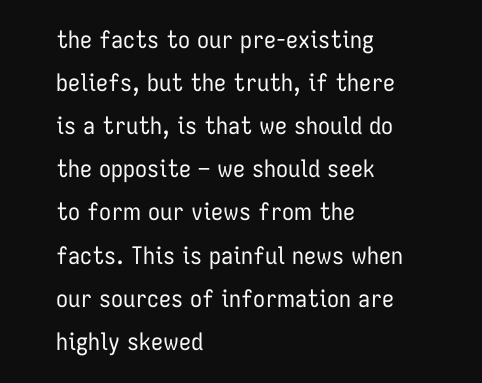the facts to our pre-existing beliefs, but the truth, if there is a truth, is that we should do the opposite – we should seek to form our views from the facts. This is painful news when our sources of information are highly skewed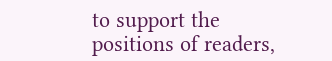to support the positions of readers,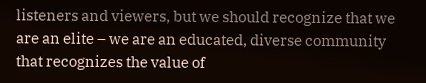listeners and viewers, but we should recognize that we are an elite – we are an educated, diverse community that recognizes the value of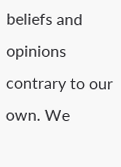beliefs and opinions contrary to our own. We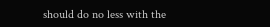should do no less with the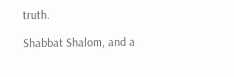truth.

Shabbat Shalom, and a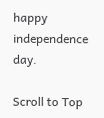happy independence day.

Scroll to Top